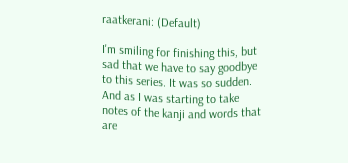raatkerani: (Default)

I'm smiling for finishing this, but sad that we have to say goodbye to this series. It was so sudden. And as I was starting to take notes of the kanji and words that are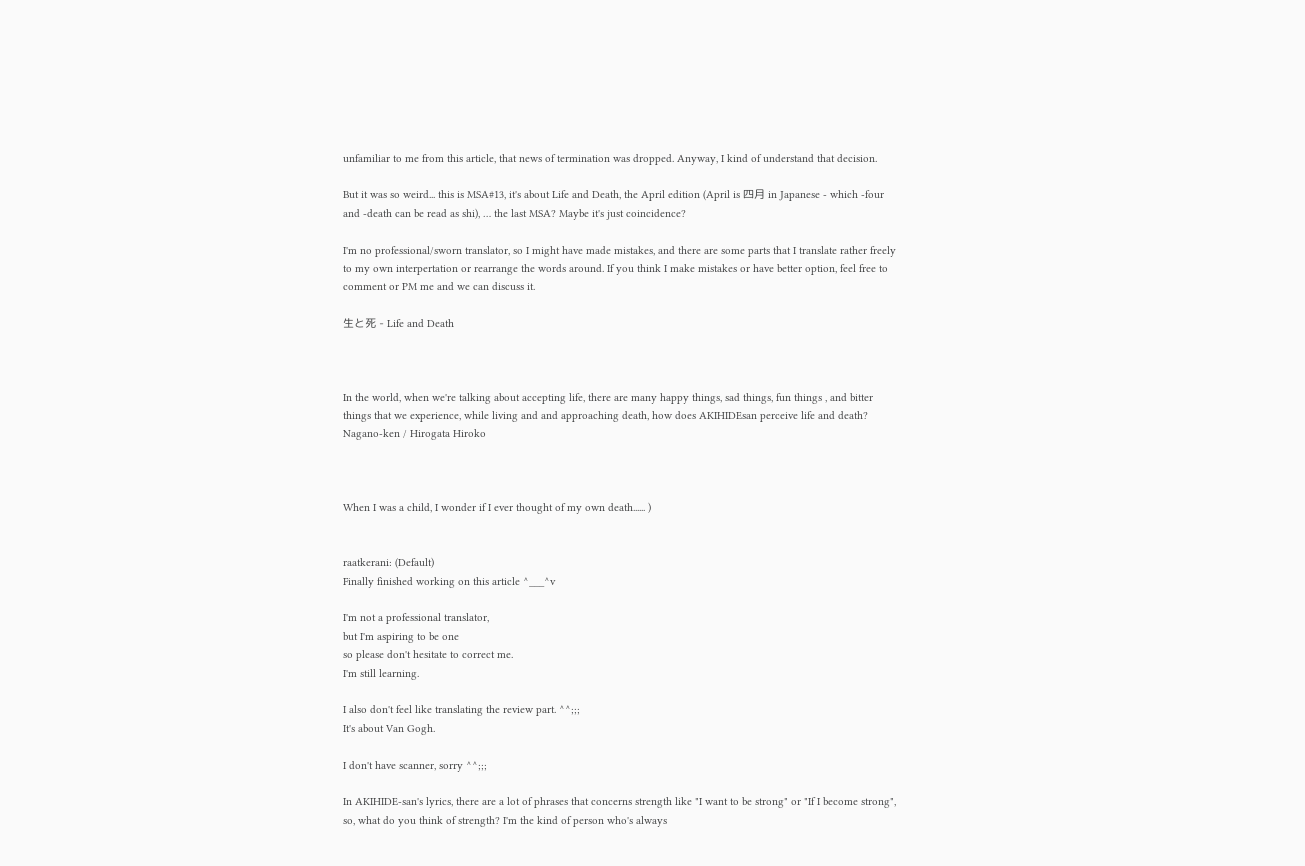unfamiliar to me from this article, that news of termination was dropped. Anyway, I kind of understand that decision.

But it was so weird... this is MSA#13, it's about Life and Death, the April edition (April is 四月 in Japanese - which -four and -death can be read as shi), … the last MSA? Maybe it's just coincidence?

I'm no professional/sworn translator, so I might have made mistakes, and there are some parts that I translate rather freely to my own interpertation or rearrange the words around. If you think I make mistakes or have better option, feel free to comment or PM me and we can discuss it.

生と死 - Life and Death



In the world, when we're talking about accepting life, there are many happy things, sad things, fun things , and bitter things that we experience, while living and and approaching death, how does AKIHIDEsan perceive life and death?
Nagano-ken / Hirogata Hiroko



When I was a child, I wonder if I ever thought of my own death...... )


raatkerani: (Default)
Finally finished working on this article ^___^v

I'm not a professional translator,
but I'm aspiring to be one
so please don't hesitate to correct me.
I'm still learning.

I also don't feel like translating the review part. ^^;;;
It's about Van Gogh.

I don't have scanner, sorry ^^;;;

In AKIHIDE-san's lyrics, there are a lot of phrases that concerns strength like "I want to be strong" or "If I become strong", so, what do you think of strength? I'm the kind of person who's always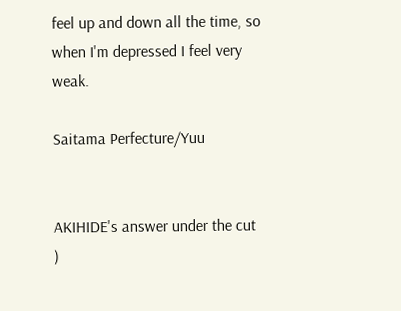feel up and down all the time, so when I'm depressed I feel very weak.

Saitama Perfecture/Yuu


AKIHIDE's answer under the cut )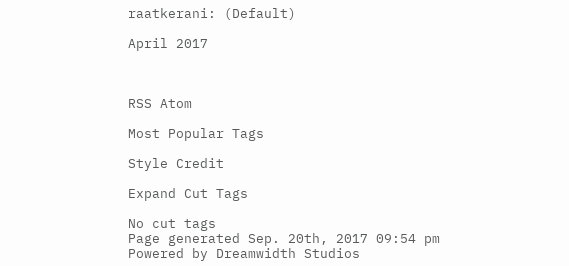raatkerani: (Default)

April 2017



RSS Atom

Most Popular Tags

Style Credit

Expand Cut Tags

No cut tags
Page generated Sep. 20th, 2017 09:54 pm
Powered by Dreamwidth Studios